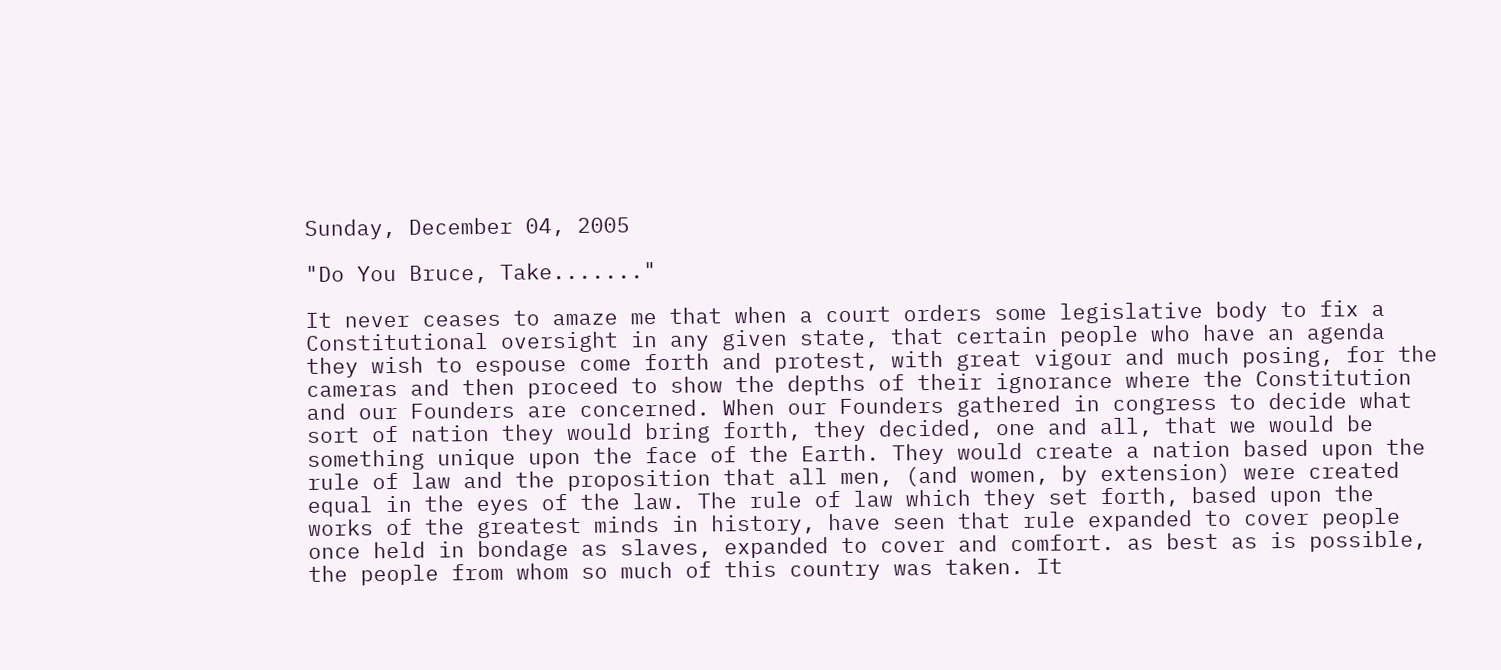Sunday, December 04, 2005

"Do You Bruce, Take......."

It never ceases to amaze me that when a court orders some legislative body to fix a Constitutional oversight in any given state, that certain people who have an agenda they wish to espouse come forth and protest, with great vigour and much posing, for the cameras and then proceed to show the depths of their ignorance where the Constitution and our Founders are concerned. When our Founders gathered in congress to decide what sort of nation they would bring forth, they decided, one and all, that we would be something unique upon the face of the Earth. They would create a nation based upon the rule of law and the proposition that all men, (and women, by extension) were created equal in the eyes of the law. The rule of law which they set forth, based upon the works of the greatest minds in history, have seen that rule expanded to cover people once held in bondage as slaves, expanded to cover and comfort. as best as is possible, the people from whom so much of this country was taken. It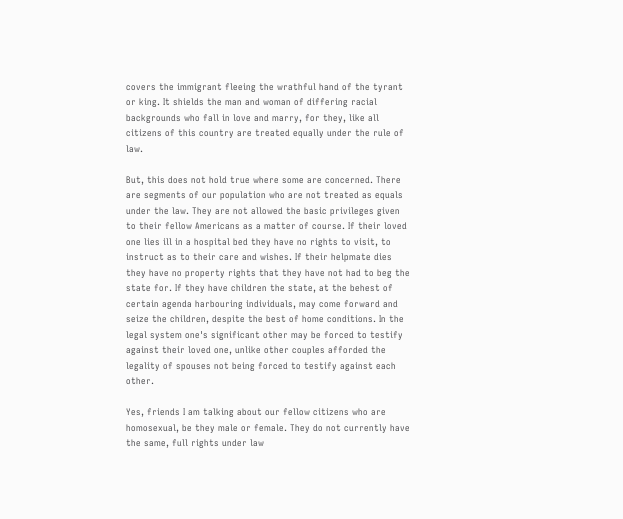covers the immigrant fleeing the wrathful hand of the tyrant or king. It shields the man and woman of differing racial backgrounds who fall in love and marry, for they, like all citizens of this country are treated equally under the rule of law.

But, this does not hold true where some are concerned. There are segments of our population who are not treated as equals under the law. They are not allowed the basic privileges given to their fellow Americans as a matter of course. If their loved one lies ill in a hospital bed they have no rights to visit, to instruct as to their care and wishes. If their helpmate dies they have no property rights that they have not had to beg the state for. If they have children the state, at the behest of certain agenda harbouring individuals, may come forward and seize the children, despite the best of home conditions. In the legal system one's significant other may be forced to testify against their loved one, unlike other couples afforded the legality of spouses not being forced to testify against each other.

Yes, friends I am talking about our fellow citizens who are homosexual, be they male or female. They do not currently have the same, full rights under law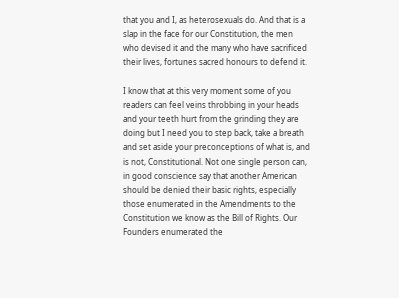that you and I, as heterosexuals do. And that is a slap in the face for our Constitution, the men who devised it and the many who have sacrificed their lives, fortunes sacred honours to defend it.

I know that at this very moment some of you readers can feel veins throbbing in your heads and your teeth hurt from the grinding they are doing but I need you to step back, take a breath and set aside your preconceptions of what is, and is not, Constitutional. Not one single person can, in good conscience say that another American should be denied their basic rights, especially those enumerated in the Amendments to the Constitution we know as the Bill of Rights. Our Founders enumerated the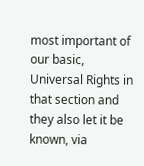most important of our basic, Universal Rights in that section and they also let it be known, via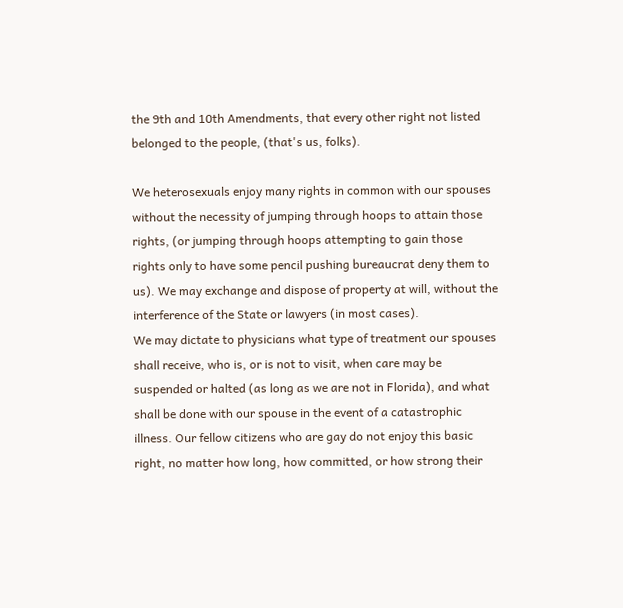the 9th and 10th Amendments, that every other right not listed belonged to the people, (that's us, folks).

We heterosexuals enjoy many rights in common with our spouses without the necessity of jumping through hoops to attain those rights, (or jumping through hoops attempting to gain those rights only to have some pencil pushing bureaucrat deny them to us). We may exchange and dispose of property at will, without the interference of the State or lawyers (in most cases).
We may dictate to physicians what type of treatment our spouses shall receive, who is, or is not to visit, when care may be suspended or halted (as long as we are not in Florida), and what shall be done with our spouse in the event of a catastrophic illness. Our fellow citizens who are gay do not enjoy this basic right, no matter how long, how committed, or how strong their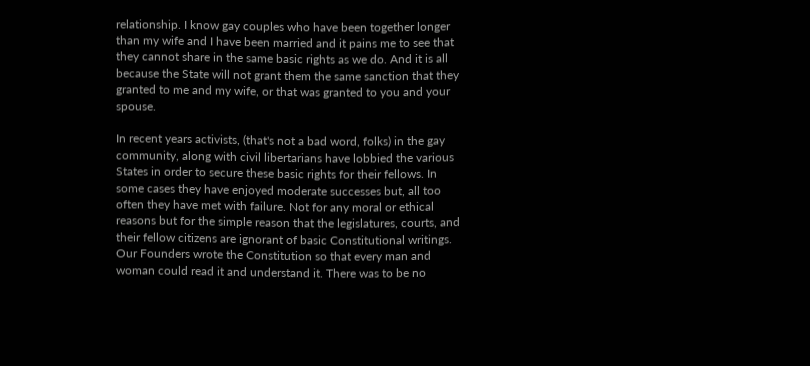relationship. I know gay couples who have been together longer than my wife and I have been married and it pains me to see that they cannot share in the same basic rights as we do. And it is all because the State will not grant them the same sanction that they granted to me and my wife, or that was granted to you and your spouse.

In recent years activists, (that's not a bad word, folks) in the gay community, along with civil libertarians have lobbied the various States in order to secure these basic rights for their fellows. In some cases they have enjoyed moderate successes but, all too often they have met with failure. Not for any moral or ethical reasons but for the simple reason that the legislatures, courts, and their fellow citizens are ignorant of basic Constitutional writings. Our Founders wrote the Constitution so that every man and woman could read it and understand it. There was to be no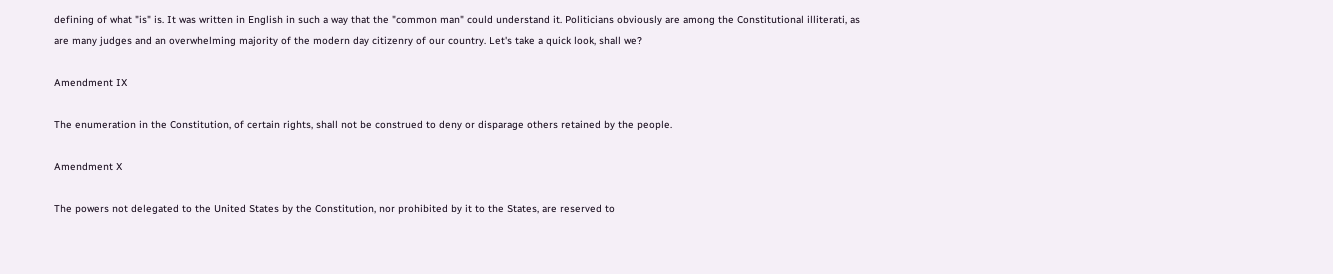defining of what "is" is. It was written in English in such a way that the "common man" could understand it. Politicians obviously are among the Constitutional illiterati, as are many judges and an overwhelming majority of the modern day citizenry of our country. Let's take a quick look, shall we?

Amendment IX

The enumeration in the Constitution, of certain rights, shall not be construed to deny or disparage others retained by the people.

Amendment X

The powers not delegated to the United States by the Constitution, nor prohibited by it to the States, are reserved to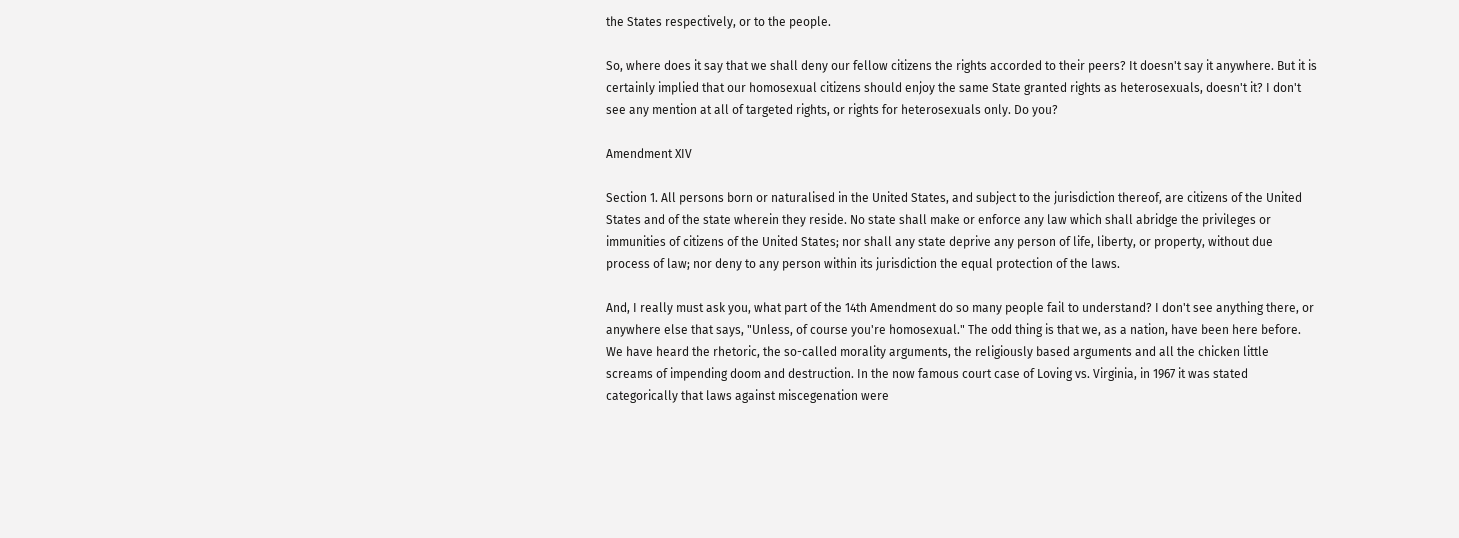the States respectively, or to the people.

So, where does it say that we shall deny our fellow citizens the rights accorded to their peers? It doesn't say it anywhere. But it is certainly implied that our homosexual citizens should enjoy the same State granted rights as heterosexuals, doesn't it? I don't see any mention at all of targeted rights, or rights for heterosexuals only. Do you?

Amendment XIV

Section 1. All persons born or naturalised in the United States, and subject to the jurisdiction thereof, are citizens of the United States and of the state wherein they reside. No state shall make or enforce any law which shall abridge the privileges or immunities of citizens of the United States; nor shall any state deprive any person of life, liberty, or property, without due process of law; nor deny to any person within its jurisdiction the equal protection of the laws.

And, I really must ask you, what part of the 14th Amendment do so many people fail to understand? I don't see anything there, or anywhere else that says, "Unless, of course you're homosexual." The odd thing is that we, as a nation, have been here before. We have heard the rhetoric, the so-called morality arguments, the religiously based arguments and all the chicken little screams of impending doom and destruction. In the now famous court case of Loving vs. Virginia, in 1967 it was stated categorically that laws against miscegenation were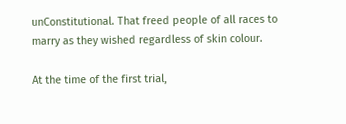unConstitutional. That freed people of all races to marry as they wished regardless of skin colour.

At the time of the first trial,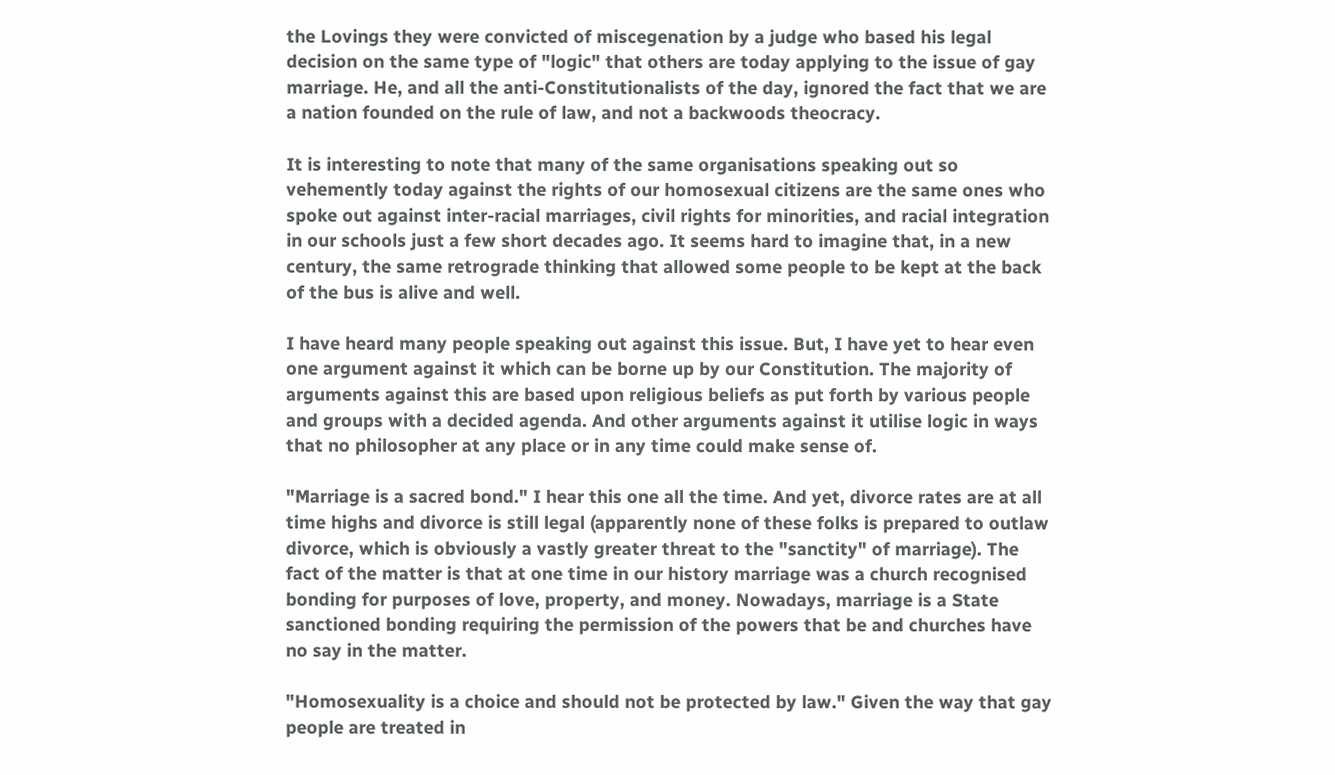the Lovings they were convicted of miscegenation by a judge who based his legal decision on the same type of "logic" that others are today applying to the issue of gay marriage. He, and all the anti-Constitutionalists of the day, ignored the fact that we are a nation founded on the rule of law, and not a backwoods theocracy.

It is interesting to note that many of the same organisations speaking out so vehemently today against the rights of our homosexual citizens are the same ones who spoke out against inter-racial marriages, civil rights for minorities, and racial integration in our schools just a few short decades ago. It seems hard to imagine that, in a new century, the same retrograde thinking that allowed some people to be kept at the back of the bus is alive and well.

I have heard many people speaking out against this issue. But, I have yet to hear even one argument against it which can be borne up by our Constitution. The majority of arguments against this are based upon religious beliefs as put forth by various people and groups with a decided agenda. And other arguments against it utilise logic in ways that no philosopher at any place or in any time could make sense of.

"Marriage is a sacred bond." I hear this one all the time. And yet, divorce rates are at all time highs and divorce is still legal (apparently none of these folks is prepared to outlaw divorce, which is obviously a vastly greater threat to the "sanctity" of marriage). The fact of the matter is that at one time in our history marriage was a church recognised bonding for purposes of love, property, and money. Nowadays, marriage is a State sanctioned bonding requiring the permission of the powers that be and churches have no say in the matter.

"Homosexuality is a choice and should not be protected by law." Given the way that gay people are treated in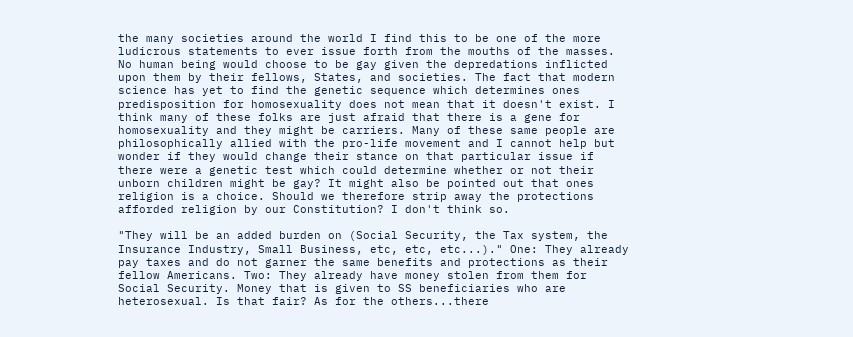the many societies around the world I find this to be one of the more ludicrous statements to ever issue forth from the mouths of the masses. No human being would choose to be gay given the depredations inflicted upon them by their fellows, States, and societies. The fact that modern science has yet to find the genetic sequence which determines ones predisposition for homosexuality does not mean that it doesn't exist. I think many of these folks are just afraid that there is a gene for homosexuality and they might be carriers. Many of these same people are philosophically allied with the pro-life movement and I cannot help but wonder if they would change their stance on that particular issue if there were a genetic test which could determine whether or not their unborn children might be gay? It might also be pointed out that ones religion is a choice. Should we therefore strip away the protections afforded religion by our Constitution? I don't think so.

"They will be an added burden on (Social Security, the Tax system, the Insurance Industry, Small Business, etc, etc, etc...)." One: They already pay taxes and do not garner the same benefits and protections as their fellow Americans. Two: They already have money stolen from them for Social Security. Money that is given to SS beneficiaries who are heterosexual. Is that fair? As for the others...there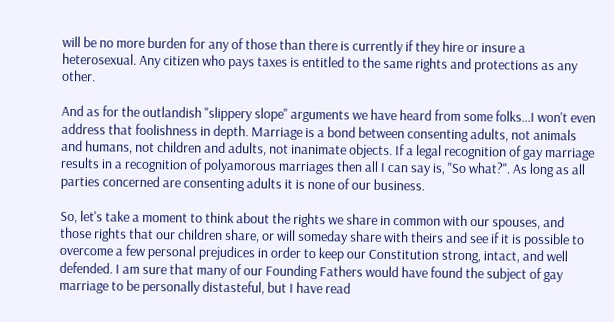will be no more burden for any of those than there is currently if they hire or insure a heterosexual. Any citizen who pays taxes is entitled to the same rights and protections as any other.

And as for the outlandish "slippery slope" arguments we have heard from some folks...I won't even address that foolishness in depth. Marriage is a bond between consenting adults, not animals and humans, not children and adults, not inanimate objects. If a legal recognition of gay marriage results in a recognition of polyamorous marriages then all I can say is, "So what?". As long as all parties concerned are consenting adults it is none of our business.

So, let's take a moment to think about the rights we share in common with our spouses, and those rights that our children share, or will someday share with theirs and see if it is possible to overcome a few personal prejudices in order to keep our Constitution strong, intact, and well defended. I am sure that many of our Founding Fathers would have found the subject of gay marriage to be personally distasteful, but I have read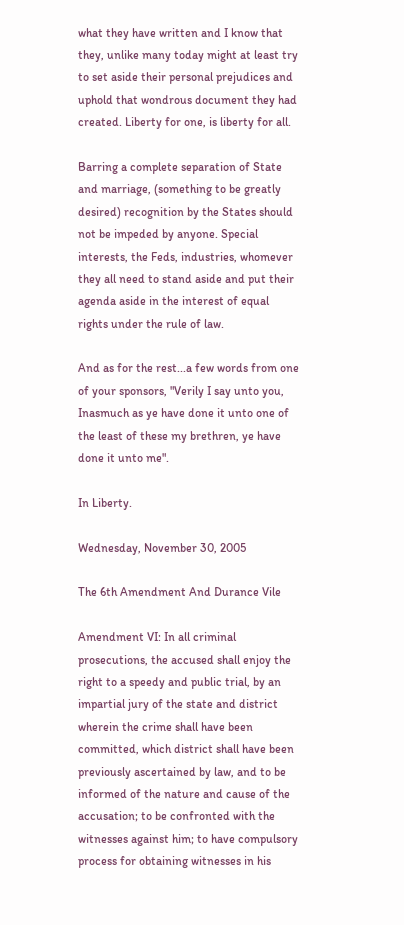what they have written and I know that they, unlike many today might at least try to set aside their personal prejudices and uphold that wondrous document they had created. Liberty for one, is liberty for all.

Barring a complete separation of State and marriage, (something to be greatly desired) recognition by the States should not be impeded by anyone. Special interests, the Feds, industries, whomever they all need to stand aside and put their agenda aside in the interest of equal rights under the rule of law.

And as for the rest...a few words from one of your sponsors, "Verily I say unto you, Inasmuch as ye have done it unto one of the least of these my brethren, ye have done it unto me".

In Liberty.

Wednesday, November 30, 2005

The 6th Amendment And Durance Vile

Amendment VI: In all criminal prosecutions, the accused shall enjoy the right to a speedy and public trial, by an impartial jury of the state and district wherein the crime shall have been committed, which district shall have been previously ascertained by law, and to be informed of the nature and cause of the accusation; to be confronted with the witnesses against him; to have compulsory process for obtaining witnesses in his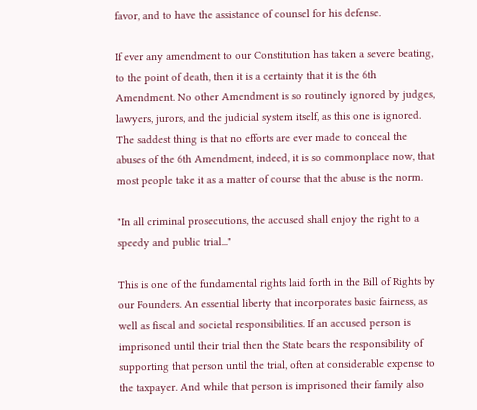favor, and to have the assistance of counsel for his defense.

If ever any amendment to our Constitution has taken a severe beating, to the point of death, then it is a certainty that it is the 6th Amendment. No other Amendment is so routinely ignored by judges, lawyers, jurors, and the judicial system itself, as this one is ignored. The saddest thing is that no efforts are ever made to conceal the abuses of the 6th Amendment, indeed, it is so commonplace now, that most people take it as a matter of course that the abuse is the norm.

"In all criminal prosecutions, the accused shall enjoy the right to a speedy and public trial..."

This is one of the fundamental rights laid forth in the Bill of Rights by our Founders. An essential liberty that incorporates basic fairness, as well as fiscal and societal responsibilities. If an accused person is imprisoned until their trial then the State bears the responsibility of supporting that person until the trial, often at considerable expense to the taxpayer. And while that person is imprisoned their family also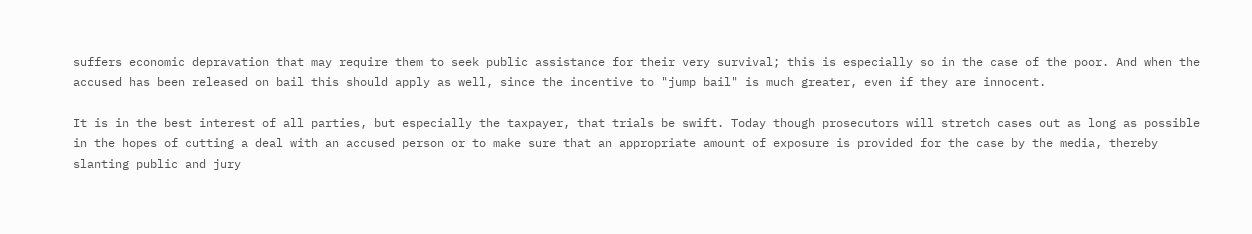suffers economic depravation that may require them to seek public assistance for their very survival; this is especially so in the case of the poor. And when the accused has been released on bail this should apply as well, since the incentive to "jump bail" is much greater, even if they are innocent.

It is in the best interest of all parties, but especially the taxpayer, that trials be swift. Today though prosecutors will stretch cases out as long as possible in the hopes of cutting a deal with an accused person or to make sure that an appropriate amount of exposure is provided for the case by the media, thereby slanting public and jury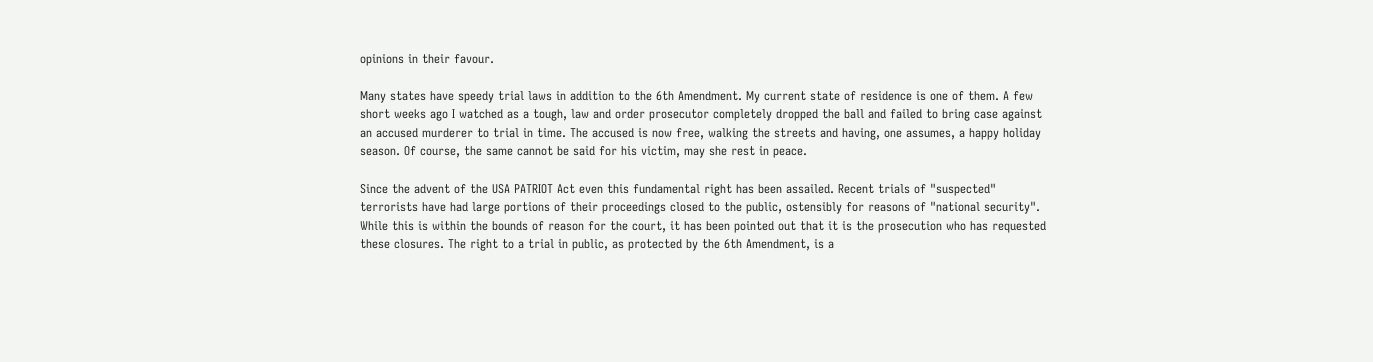opinions in their favour.

Many states have speedy trial laws in addition to the 6th Amendment. My current state of residence is one of them. A few short weeks ago I watched as a tough, law and order prosecutor completely dropped the ball and failed to bring case against an accused murderer to trial in time. The accused is now free, walking the streets and having, one assumes, a happy holiday season. Of course, the same cannot be said for his victim, may she rest in peace.

Since the advent of the USA PATRIOT Act even this fundamental right has been assailed. Recent trials of "suspected" terrorists have had large portions of their proceedings closed to the public, ostensibly for reasons of "national security". While this is within the bounds of reason for the court, it has been pointed out that it is the prosecution who has requested these closures. The right to a trial in public, as protected by the 6th Amendment, is a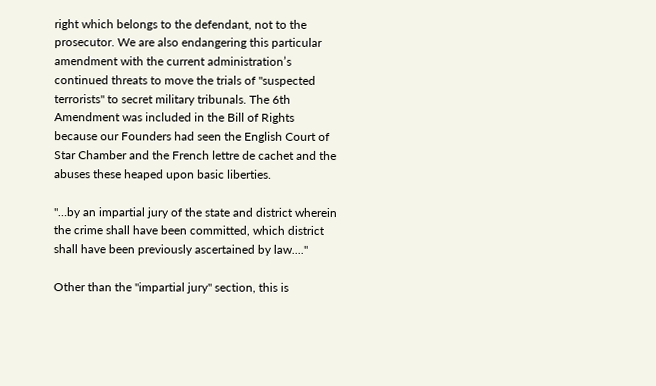right which belongs to the defendant, not to the prosecutor. We are also endangering this particular amendment with the current administration’s continued threats to move the trials of "suspected terrorists" to secret military tribunals. The 6th Amendment was included in the Bill of Rights because our Founders had seen the English Court of Star Chamber and the French lettre de cachet and the abuses these heaped upon basic liberties.

"…by an impartial jury of the state and district wherein the crime shall have been committed, which district shall have been previously ascertained by law...."

Other than the "impartial jury" section, this is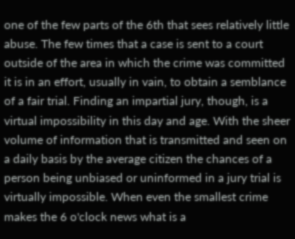one of the few parts of the 6th that sees relatively little abuse. The few times that a case is sent to a court outside of the area in which the crime was committed it is in an effort, usually in vain, to obtain a semblance of a fair trial. Finding an impartial jury, though, is a virtual impossibility in this day and age. With the sheer volume of information that is transmitted and seen on a daily basis by the average citizen the chances of a person being unbiased or uninformed in a jury trial is virtually impossible. When even the smallest crime makes the 6 o'clock news what is a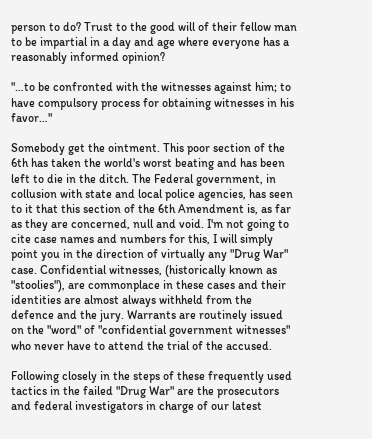person to do? Trust to the good will of their fellow man to be impartial in a day and age where everyone has a reasonably informed opinion?

"…to be confronted with the witnesses against him; to have compulsory process for obtaining witnesses in his favor…"

Somebody get the ointment. This poor section of the 6th has taken the world's worst beating and has been left to die in the ditch. The Federal government, in collusion with state and local police agencies, has seen to it that this section of the 6th Amendment is, as far as they are concerned, null and void. I'm not going to cite case names and numbers for this, I will simply point you in the direction of virtually any "Drug War" case. Confidential witnesses, (historically known as "stoolies"), are commonplace in these cases and their identities are almost always withheld from the defence and the jury. Warrants are routinely issued on the "word" of "confidential government witnesses" who never have to attend the trial of the accused.

Following closely in the steps of these frequently used tactics in the failed "Drug War" are the prosecutors and federal investigators in charge of our latest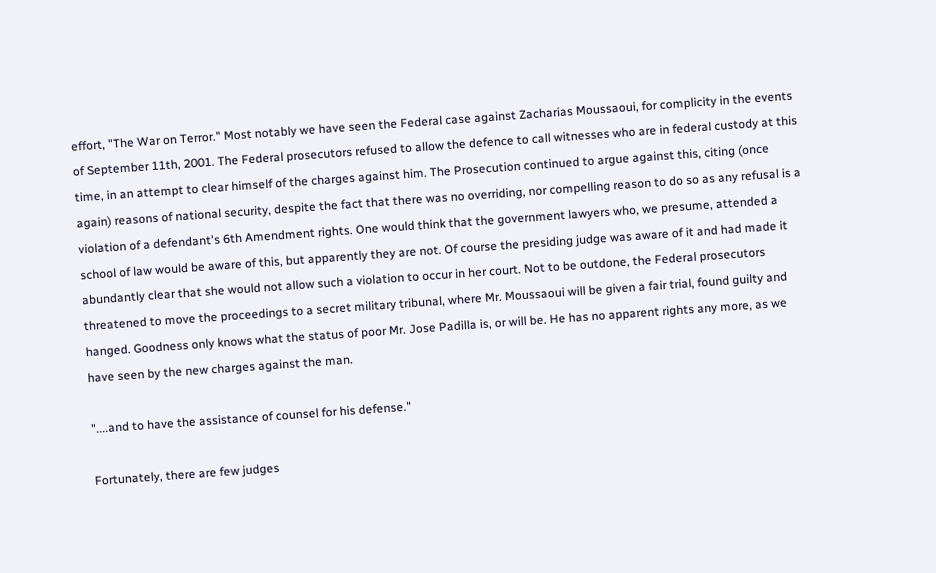effort, "The War on Terror." Most notably we have seen the Federal case against Zacharias Moussaoui, for complicity in the events of September 11th, 2001. The Federal prosecutors refused to allow the defence to call witnesses who are in federal custody at this time, in an attempt to clear himself of the charges against him. The Prosecution continued to argue against this, citing (once again) reasons of national security, despite the fact that there was no overriding, nor compelling reason to do so as any refusal is a violation of a defendant's 6th Amendment rights. One would think that the government lawyers who, we presume, attended a school of law would be aware of this, but apparently they are not. Of course the presiding judge was aware of it and had made it abundantly clear that she would not allow such a violation to occur in her court. Not to be outdone, the Federal prosecutors threatened to move the proceedings to a secret military tribunal, where Mr. Moussaoui will be given a fair trial, found guilty and hanged. Goodness only knows what the status of poor Mr. Jose Padilla is, or will be. He has no apparent rights any more, as we have seen by the new charges against the man.

"....and to have the assistance of counsel for his defense."

Fortunately, there are few judges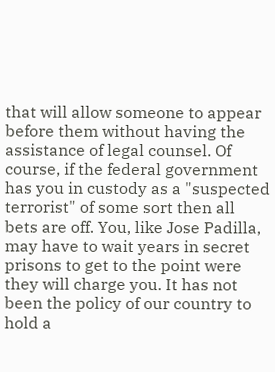that will allow someone to appear before them without having the assistance of legal counsel. Of course, if the federal government has you in custody as a "suspected terrorist" of some sort then all bets are off. You, like Jose Padilla, may have to wait years in secret prisons to get to the point were they will charge you. It has not been the policy of our country to hold a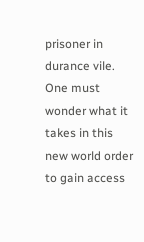prisoner in durance vile. One must wonder what it takes in this new world order to gain access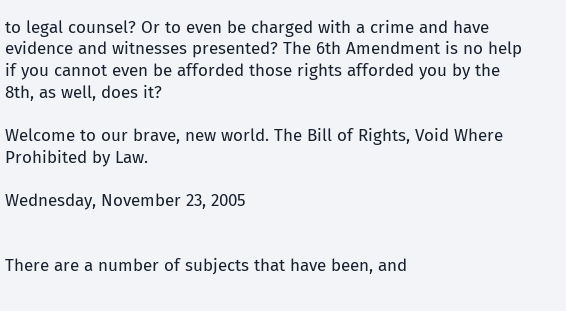to legal counsel? Or to even be charged with a crime and have evidence and witnesses presented? The 6th Amendment is no help if you cannot even be afforded those rights afforded you by the 8th, as well, does it?

Welcome to our brave, new world. The Bill of Rights, Void Where Prohibited by Law.

Wednesday, November 23, 2005


There are a number of subjects that have been, and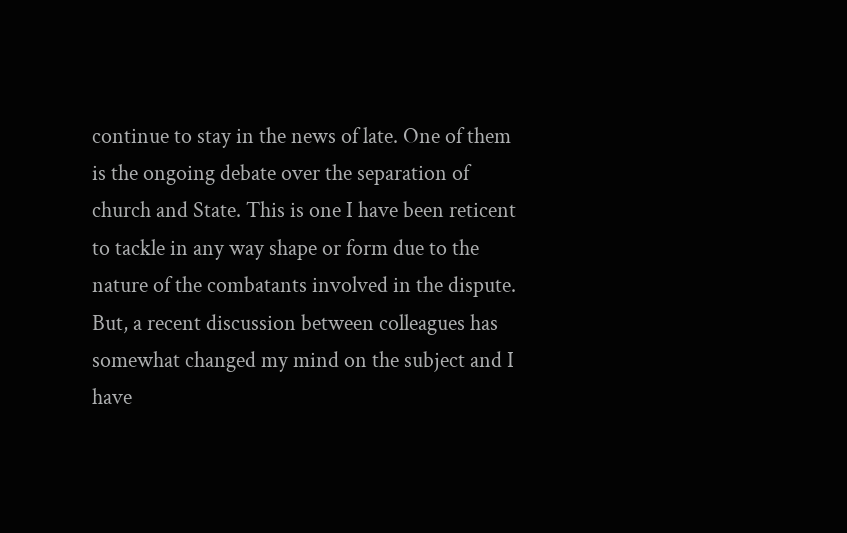continue to stay in the news of late. One of them is the ongoing debate over the separation of church and State. This is one I have been reticent to tackle in any way shape or form due to the nature of the combatants involved in the dispute. But, a recent discussion between colleagues has somewhat changed my mind on the subject and I have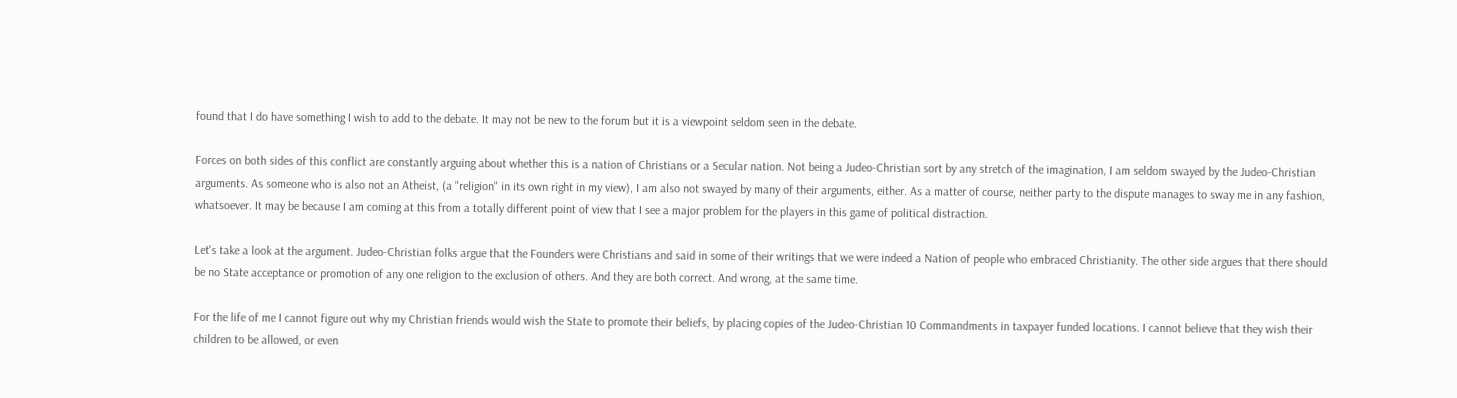found that I do have something I wish to add to the debate. It may not be new to the forum but it is a viewpoint seldom seen in the debate.

Forces on both sides of this conflict are constantly arguing about whether this is a nation of Christians or a Secular nation. Not being a Judeo-Christian sort by any stretch of the imagination, I am seldom swayed by the Judeo-Christian arguments. As someone who is also not an Atheist, (a "religion" in its own right in my view), I am also not swayed by many of their arguments, either. As a matter of course, neither party to the dispute manages to sway me in any fashion, whatsoever. It may be because I am coming at this from a totally different point of view that I see a major problem for the players in this game of political distraction.

Let's take a look at the argument. Judeo-Christian folks argue that the Founders were Christians and said in some of their writings that we were indeed a Nation of people who embraced Christianity. The other side argues that there should be no State acceptance or promotion of any one religion to the exclusion of others. And they are both correct. And wrong, at the same time.

For the life of me I cannot figure out why my Christian friends would wish the State to promote their beliefs, by placing copies of the Judeo-Christian 10 Commandments in taxpayer funded locations. I cannot believe that they wish their children to be allowed, or even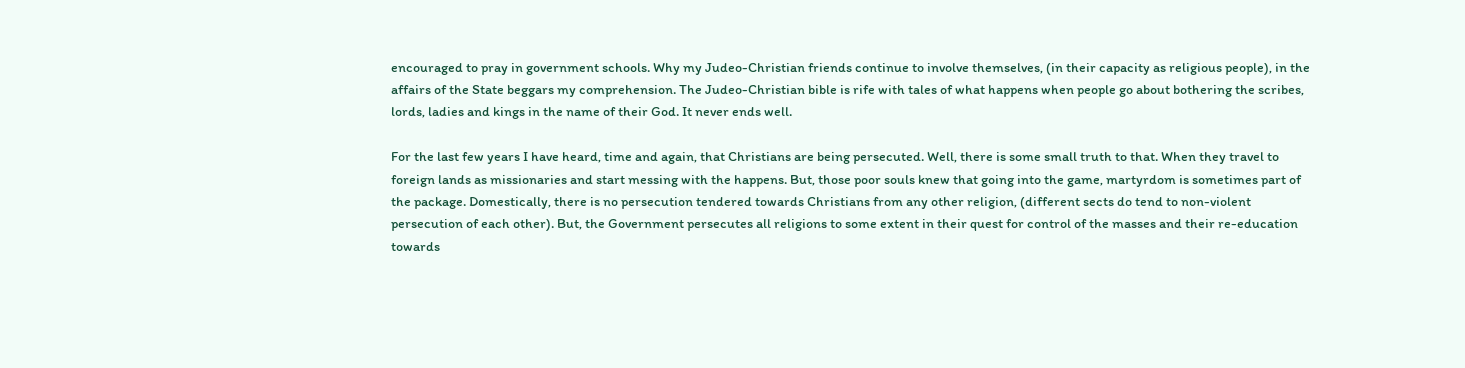encouraged to pray in government schools. Why my Judeo-Christian friends continue to involve themselves, (in their capacity as religious people), in the affairs of the State beggars my comprehension. The Judeo-Christian bible is rife with tales of what happens when people go about bothering the scribes, lords, ladies and kings in the name of their God. It never ends well.

For the last few years I have heard, time and again, that Christians are being persecuted. Well, there is some small truth to that. When they travel to foreign lands as missionaries and start messing with the happens. But, those poor souls knew that going into the game, martyrdom is sometimes part of the package. Domestically, there is no persecution tendered towards Christians from any other religion, (different sects do tend to non-violent persecution of each other). But, the Government persecutes all religions to some extent in their quest for control of the masses and their re-education towards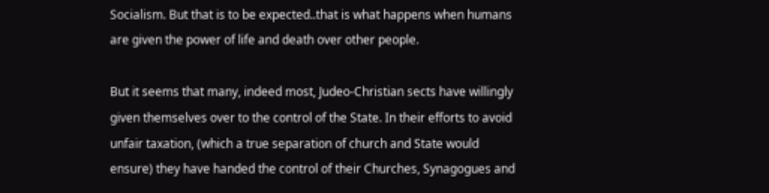Socialism. But that is to be expected..that is what happens when humans are given the power of life and death over other people.

But it seems that many, indeed most, Judeo-Christian sects have willingly given themselves over to the control of the State. In their efforts to avoid unfair taxation, (which a true separation of church and State would ensure) they have handed the control of their Churches, Synagogues and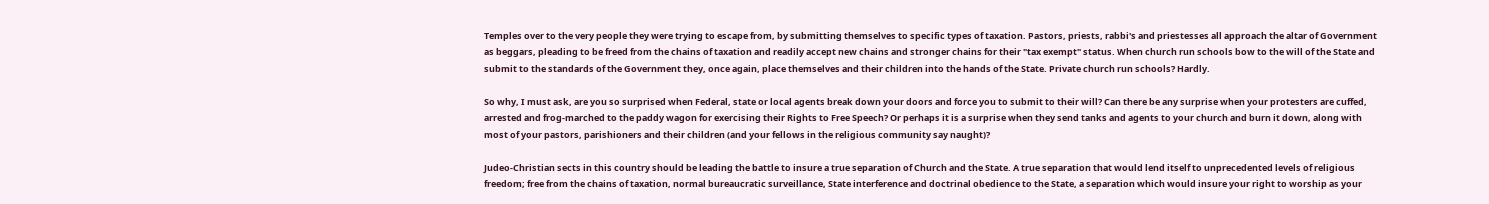Temples over to the very people they were trying to escape from, by submitting themselves to specific types of taxation. Pastors, priests, rabbi's and priestesses all approach the altar of Government as beggars, pleading to be freed from the chains of taxation and readily accept new chains and stronger chains for their "tax exempt" status. When church run schools bow to the will of the State and submit to the standards of the Government they, once again, place themselves and their children into the hands of the State. Private church run schools? Hardly.

So why, I must ask, are you so surprised when Federal, state or local agents break down your doors and force you to submit to their will? Can there be any surprise when your protesters are cuffed, arrested and frog-marched to the paddy wagon for exercising their Rights to Free Speech? Or perhaps it is a surprise when they send tanks and agents to your church and burn it down, along with most of your pastors, parishioners and their children (and your fellows in the religious community say naught)?

Judeo-Christian sects in this country should be leading the battle to insure a true separation of Church and the State. A true separation that would lend itself to unprecedented levels of religious freedom; free from the chains of taxation, normal bureaucratic surveillance, State interference and doctrinal obedience to the State, a separation which would insure your right to worship as your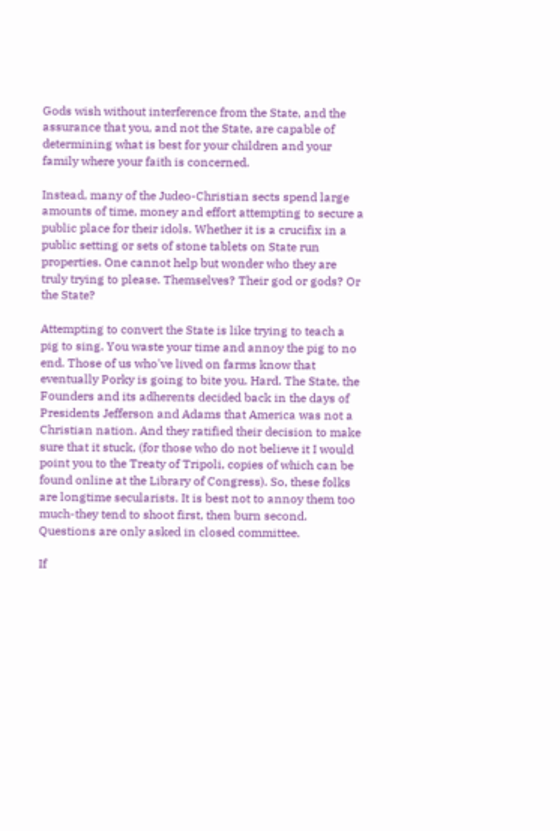Gods wish without interference from the State, and the assurance that you, and not the State, are capable of determining what is best for your children and your family where your faith is concerned.

Instead, many of the Judeo-Christian sects spend large amounts of time, money and effort attempting to secure a public place for their idols. Whether it is a crucifix in a public setting or sets of stone tablets on State run properties. One cannot help but wonder who they are truly trying to please. Themselves? Their god or gods? Or the State?

Attempting to convert the State is like trying to teach a pig to sing. You waste your time and annoy the pig to no end. Those of us who've lived on farms know that eventually Porky is going to bite you. Hard. The State, the Founders and its adherents decided back in the days of Presidents Jefferson and Adams that America was not a Christian nation. And they ratified their decision to make sure that it stuck, (for those who do not believe it I would point you to the Treaty of Tripoli, copies of which can be found online at the Library of Congress). So, these folks are longtime secularists. It is best not to annoy them too much-they tend to shoot first, then burn second. Questions are only asked in closed committee.

If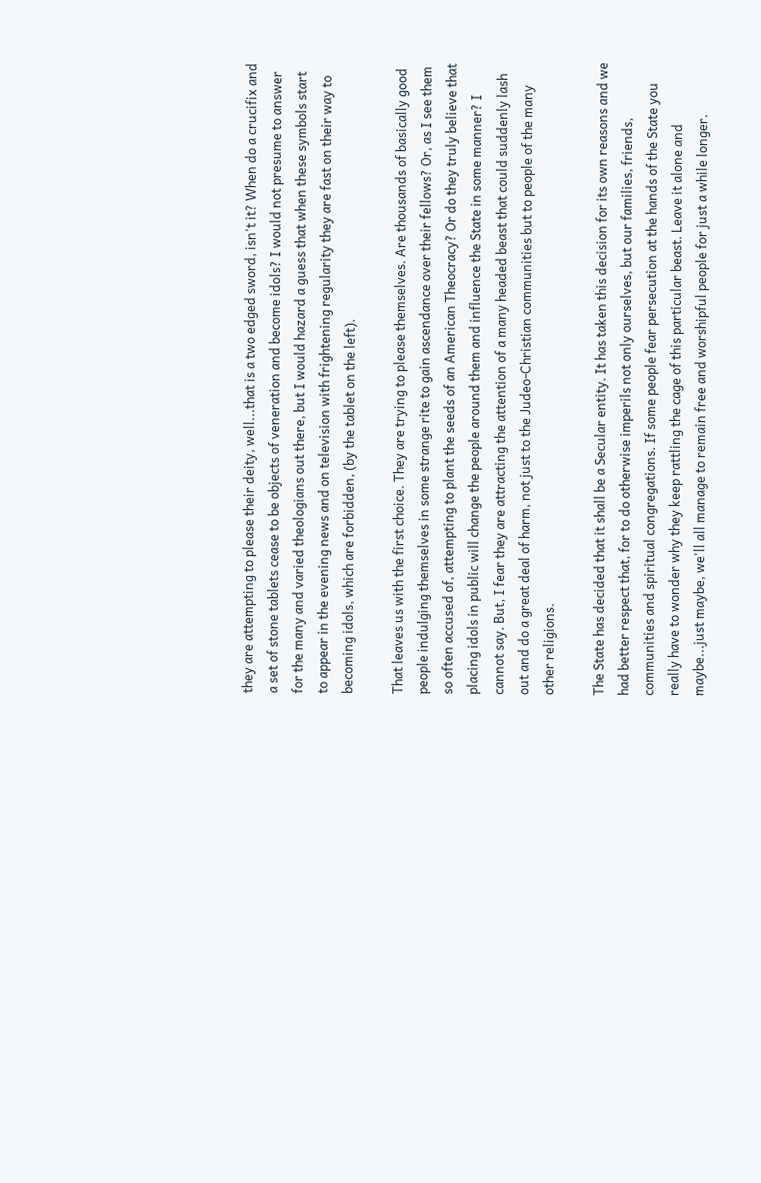they are attempting to please their deity, well...that is a two edged sword, isn't it? When do a crucifix and a set of stone tablets cease to be objects of veneration and become idols? I would not presume to answer for the many and varied theologians out there, but I would hazard a guess that when these symbols start to appear in the evening news and on television with frightening regularity they are fast on their way to becoming idols, which are forbidden, (by the tablet on the left).

That leaves us with the first choice. They are trying to please themselves. Are thousands of basically good people indulging themselves in some strange rite to gain ascendance over their fellows? Or, as I see them so often accused of, attempting to plant the seeds of an American Theocracy? Or do they truly believe that placing idols in public will change the people around them and influence the State in some manner? I cannot say. But, I fear they are attracting the attention of a many headed beast that could suddenly lash out and do a great deal of harm, not just to the Judeo-Christian communities but to people of the many other religions.

The State has decided that it shall be a Secular entity. It has taken this decision for its own reasons and we had better respect that, for to do otherwise imperils not only ourselves, but our families, friends, communities and spiritual congregations. If some people fear persecution at the hands of the State you really have to wonder why they keep rattling the cage of this particular beast. Leave it alone and maybe...just maybe, we'll all manage to remain free and worshipful people for just a while longer.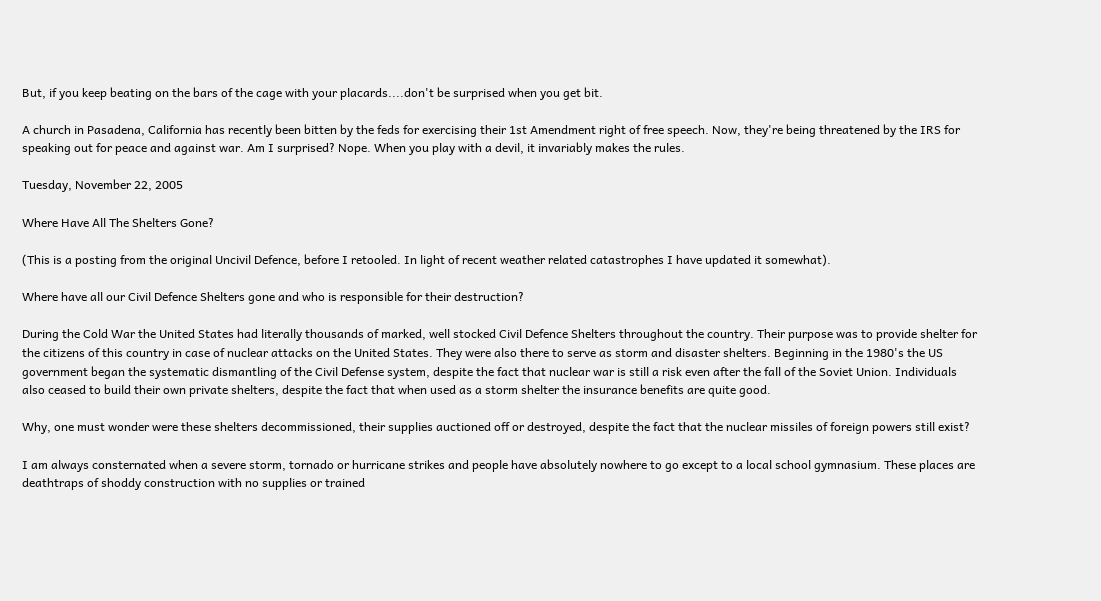But, if you keep beating on the bars of the cage with your placards....don't be surprised when you get bit.

A church in Pasadena, California has recently been bitten by the feds for exercising their 1st Amendment right of free speech. Now, they're being threatened by the IRS for speaking out for peace and against war. Am I surprised? Nope. When you play with a devil, it invariably makes the rules.

Tuesday, November 22, 2005

Where Have All The Shelters Gone?

(This is a posting from the original Uncivil Defence, before I retooled. In light of recent weather related catastrophes I have updated it somewhat).

Where have all our Civil Defence Shelters gone and who is responsible for their destruction?

During the Cold War the United States had literally thousands of marked, well stocked Civil Defence Shelters throughout the country. Their purpose was to provide shelter for the citizens of this country in case of nuclear attacks on the United States. They were also there to serve as storm and disaster shelters. Beginning in the 1980's the US government began the systematic dismantling of the Civil Defense system, despite the fact that nuclear war is still a risk even after the fall of the Soviet Union. Individuals also ceased to build their own private shelters, despite the fact that when used as a storm shelter the insurance benefits are quite good.

Why, one must wonder were these shelters decommissioned, their supplies auctioned off or destroyed, despite the fact that the nuclear missiles of foreign powers still exist?

I am always consternated when a severe storm, tornado or hurricane strikes and people have absolutely nowhere to go except to a local school gymnasium. These places are deathtraps of shoddy construction with no supplies or trained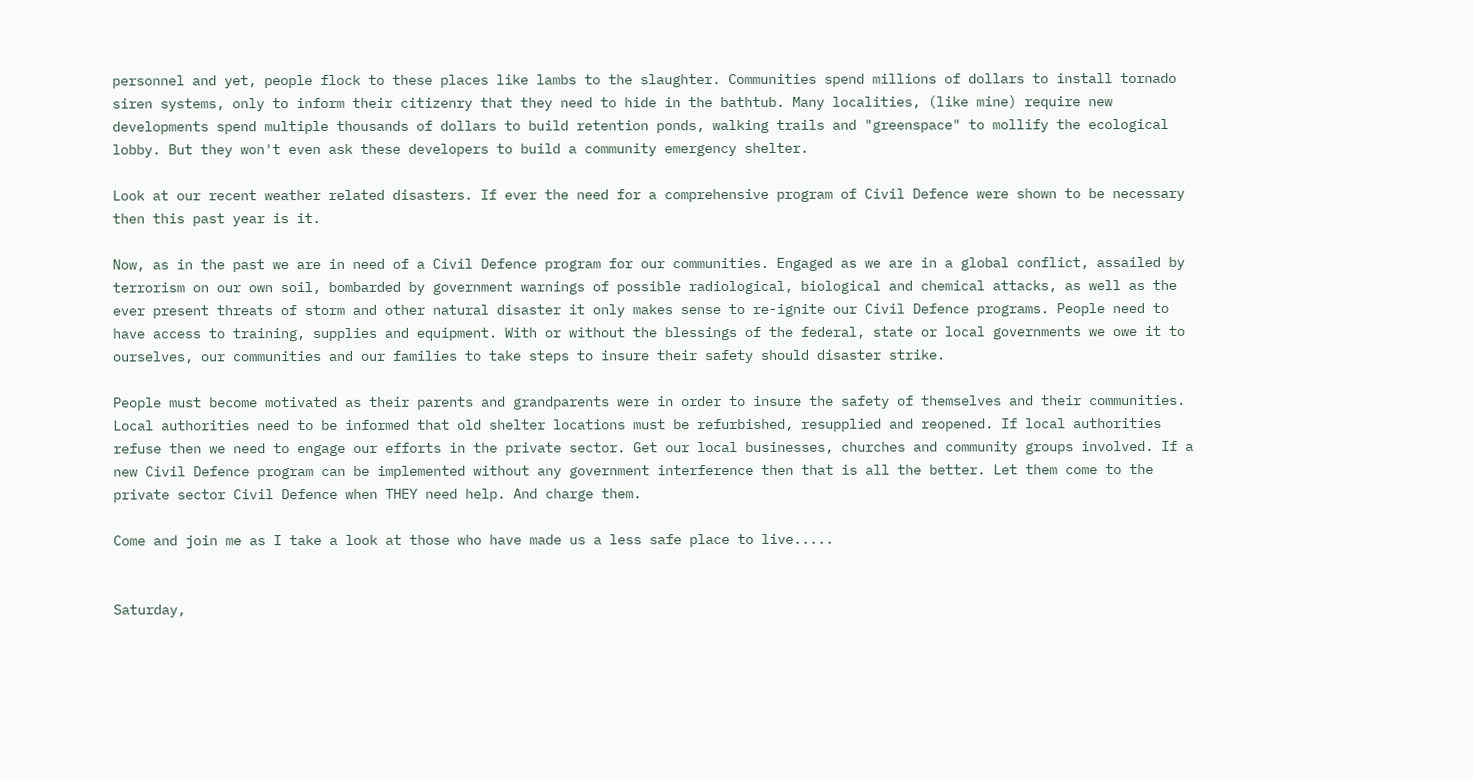personnel and yet, people flock to these places like lambs to the slaughter. Communities spend millions of dollars to install tornado siren systems, only to inform their citizenry that they need to hide in the bathtub. Many localities, (like mine) require new developments spend multiple thousands of dollars to build retention ponds, walking trails and "greenspace" to mollify the ecological lobby. But they won't even ask these developers to build a community emergency shelter.

Look at our recent weather related disasters. If ever the need for a comprehensive program of Civil Defence were shown to be necessary then this past year is it.

Now, as in the past we are in need of a Civil Defence program for our communities. Engaged as we are in a global conflict, assailed by terrorism on our own soil, bombarded by government warnings of possible radiological, biological and chemical attacks, as well as the ever present threats of storm and other natural disaster it only makes sense to re-ignite our Civil Defence programs. People need to have access to training, supplies and equipment. With or without the blessings of the federal, state or local governments we owe it to ourselves, our communities and our families to take steps to insure their safety should disaster strike.

People must become motivated as their parents and grandparents were in order to insure the safety of themselves and their communities. Local authorities need to be informed that old shelter locations must be refurbished, resupplied and reopened. If local authorities refuse then we need to engage our efforts in the private sector. Get our local businesses, churches and community groups involved. If a new Civil Defence program can be implemented without any government interference then that is all the better. Let them come to the private sector Civil Defence when THEY need help. And charge them.

Come and join me as I take a look at those who have made us a less safe place to live.....


Saturday,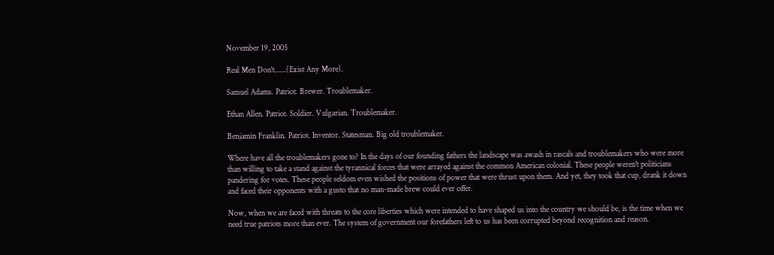November 19, 2005

Real Men Don't......(Exist Any More).

Samuel Adams. Patriot. Brewer. Troublemaker.

Ethan Allen. Patriot. Soldier. Vulgarian. Troublemaker.

Benjamin Franklin. Patriot. Inventor. Statesman. Big old troublemaker.

Where have all the troublemakers gone to? In the days of our founding fathers the landscape was awash in rascals and troublemakers who were more than willing to take a stand against the tyrannical forces that were arrayed against the common American colonial. These people weren't politicians pandering for votes. These people seldom even wished the positions of power that were thrust upon them. And yet, they took that cup, drank it down and faced their opponents with a gusto that no man-made brew could ever offer.

Now, when we are faced with threats to the core liberties which were intended to have shaped us into the country we should be, is the time when we need true patriots more than ever. The system of government our forefathers left to us has been corrupted beyond recognition and reason.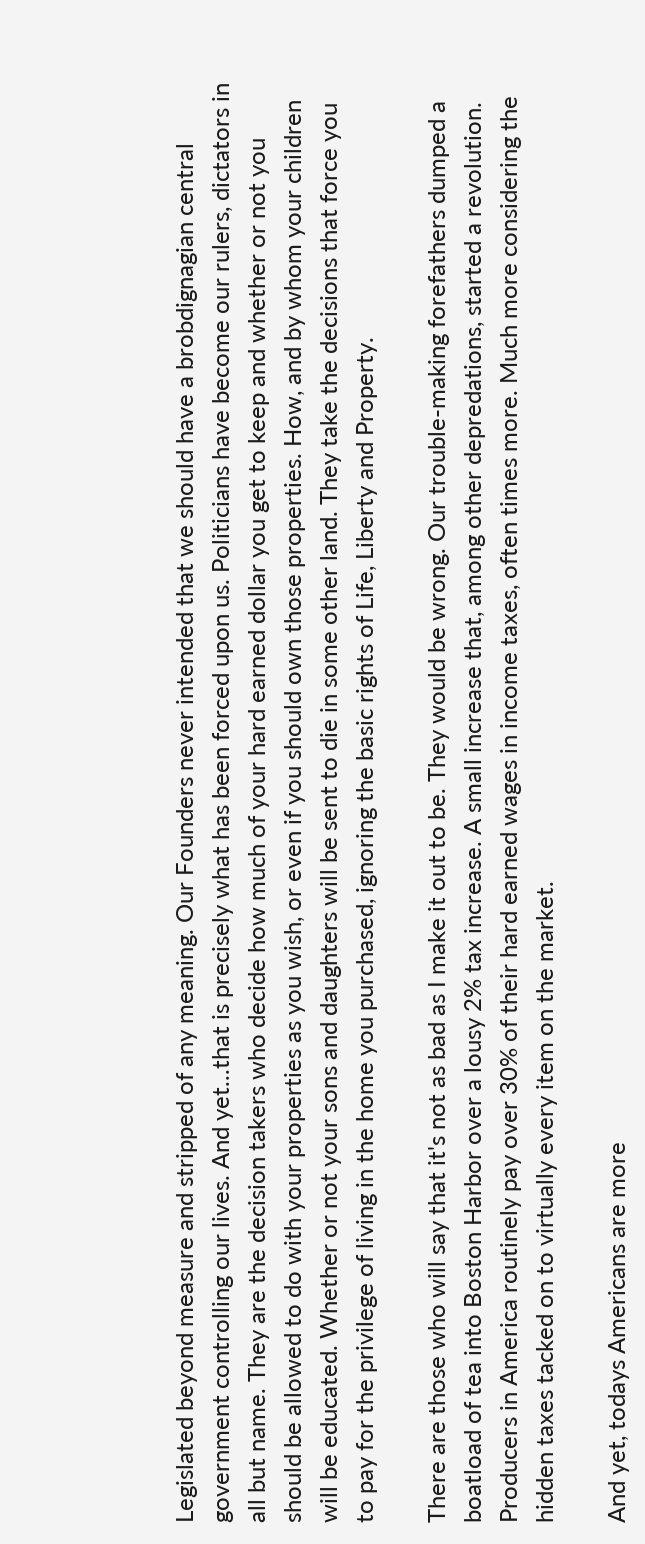Legislated beyond measure and stripped of any meaning. Our Founders never intended that we should have a brobdignagian central government controlling our lives. And yet...that is precisely what has been forced upon us. Politicians have become our rulers, dictators in all but name. They are the decision takers who decide how much of your hard earned dollar you get to keep and whether or not you should be allowed to do with your properties as you wish, or even if you should own those properties. How, and by whom your children will be educated. Whether or not your sons and daughters will be sent to die in some other land. They take the decisions that force you to pay for the privilege of living in the home you purchased, ignoring the basic rights of Life, Liberty and Property.

There are those who will say that it's not as bad as I make it out to be. They would be wrong. Our trouble-making forefathers dumped a boatload of tea into Boston Harbor over a lousy 2% tax increase. A small increase that, among other depredations, started a revolution. Producers in America routinely pay over 30% of their hard earned wages in income taxes, often times more. Much more considering the hidden taxes tacked on to virtually every item on the market.

And yet, todays Americans are more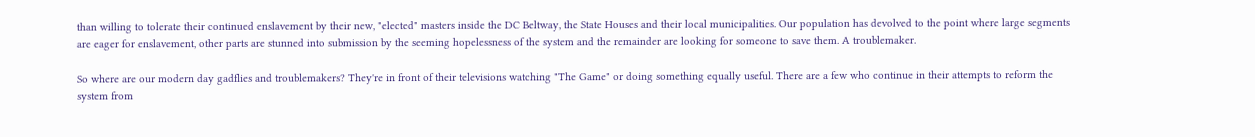than willing to tolerate their continued enslavement by their new, "elected" masters inside the DC Beltway, the State Houses and their local municipalities. Our population has devolved to the point where large segments are eager for enslavement, other parts are stunned into submission by the seeming hopelessness of the system and the remainder are looking for someone to save them. A troublemaker.

So where are our modern day gadflies and troublemakers? They're in front of their televisions watching "The Game" or doing something equally useful. There are a few who continue in their attempts to reform the system from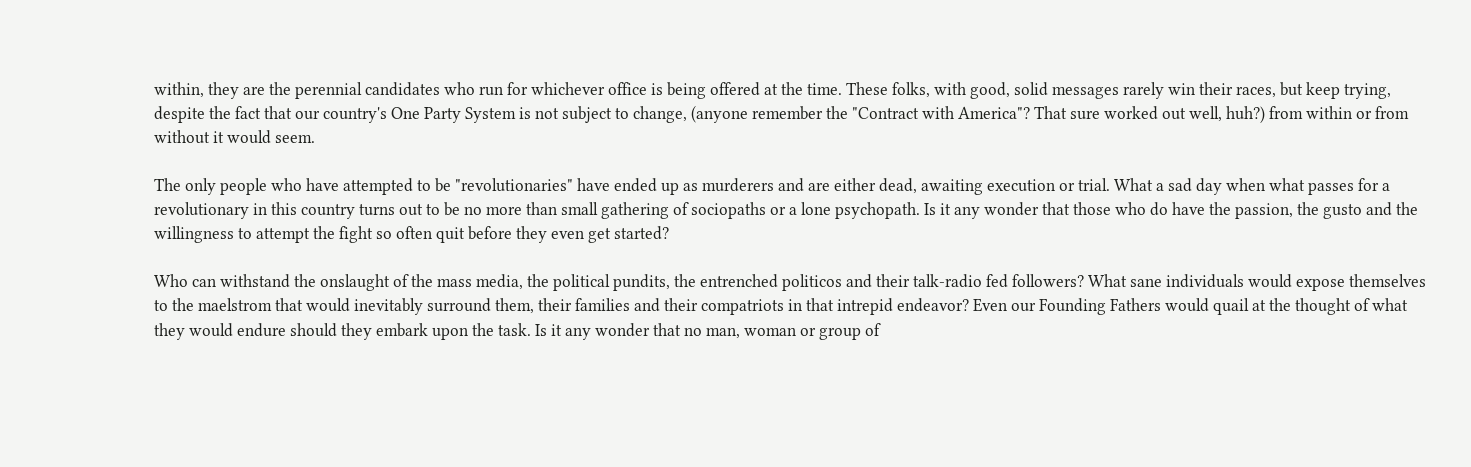within, they are the perennial candidates who run for whichever office is being offered at the time. These folks, with good, solid messages rarely win their races, but keep trying, despite the fact that our country's One Party System is not subject to change, (anyone remember the "Contract with America"? That sure worked out well, huh?) from within or from without it would seem.

The only people who have attempted to be "revolutionaries" have ended up as murderers and are either dead, awaiting execution or trial. What a sad day when what passes for a revolutionary in this country turns out to be no more than small gathering of sociopaths or a lone psychopath. Is it any wonder that those who do have the passion, the gusto and the willingness to attempt the fight so often quit before they even get started?

Who can withstand the onslaught of the mass media, the political pundits, the entrenched politicos and their talk-radio fed followers? What sane individuals would expose themselves to the maelstrom that would inevitably surround them, their families and their compatriots in that intrepid endeavor? Even our Founding Fathers would quail at the thought of what they would endure should they embark upon the task. Is it any wonder that no man, woman or group of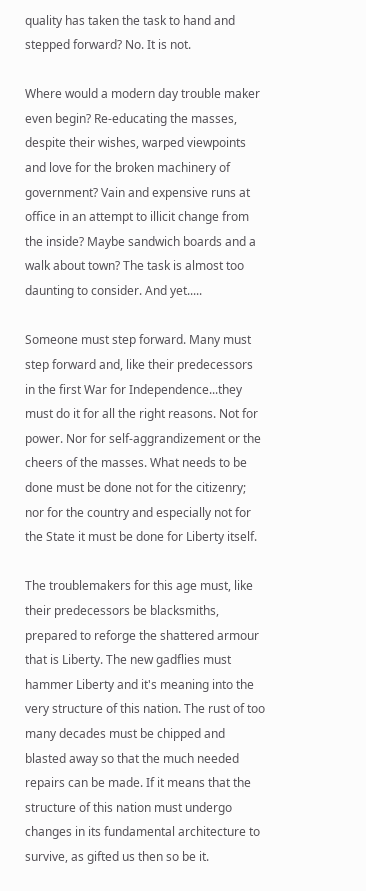quality has taken the task to hand and stepped forward? No. It is not.

Where would a modern day trouble maker even begin? Re-educating the masses, despite their wishes, warped viewpoints and love for the broken machinery of government? Vain and expensive runs at office in an attempt to illicit change from the inside? Maybe sandwich boards and a walk about town? The task is almost too daunting to consider. And yet.....

Someone must step forward. Many must step forward and, like their predecessors in the first War for Independence...they must do it for all the right reasons. Not for power. Nor for self-aggrandizement or the cheers of the masses. What needs to be done must be done not for the citizenry; nor for the country and especially not for the State it must be done for Liberty itself.

The troublemakers for this age must, like their predecessors be blacksmiths, prepared to reforge the shattered armour that is Liberty. The new gadflies must hammer Liberty and it's meaning into the very structure of this nation. The rust of too many decades must be chipped and blasted away so that the much needed repairs can be made. If it means that the structure of this nation must undergo changes in its fundamental architecture to survive, as gifted us then so be it.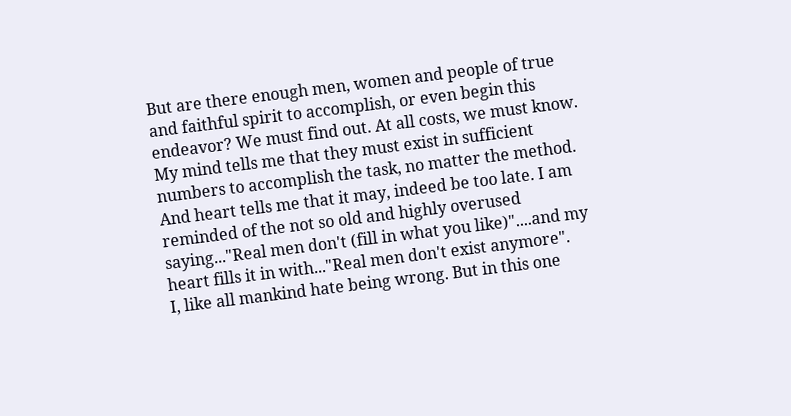But are there enough men, women and people of true and faithful spirit to accomplish, or even begin this endeavor? We must find out. At all costs, we must know. My mind tells me that they must exist in sufficient numbers to accomplish the task, no matter the method. And heart tells me that it may, indeed be too late. I am reminded of the not so old and highly overused saying..."Real men don't (fill in what you like)"....and my heart fills it in with..."Real men don't exist anymore".
I, like all mankind hate being wrong. But in this one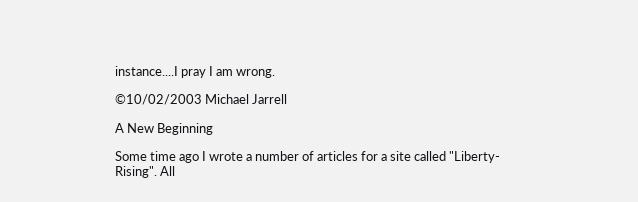instance....I pray I am wrong.

©10/02/2003 Michael Jarrell

A New Beginning

Some time ago I wrote a number of articles for a site called "Liberty-Rising". All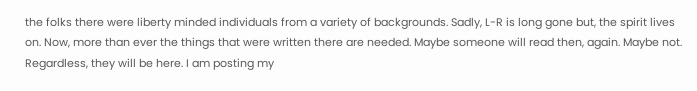the folks there were liberty minded individuals from a variety of backgrounds. Sadly, L-R is long gone but, the spirit lives on. Now, more than ever the things that were written there are needed. Maybe someone will read then, again. Maybe not. Regardless, they will be here. I am posting my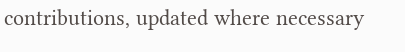contributions, updated where necessary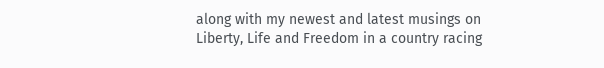along with my newest and latest musings on Liberty, Life and Freedom in a country racing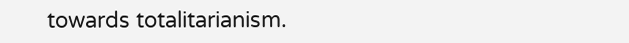towards totalitarianism.